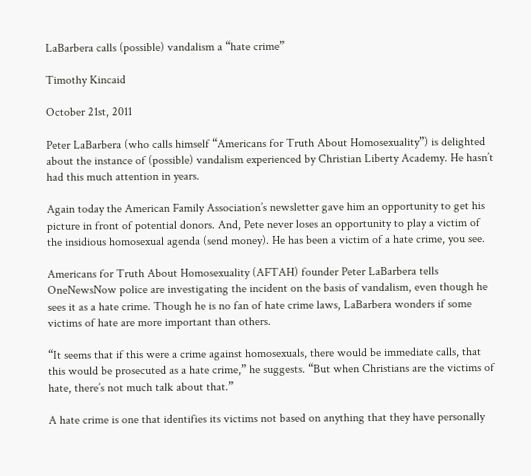LaBarbera calls (possible) vandalism a “hate crime”

Timothy Kincaid

October 21st, 2011

Peter LaBarbera (who calls himself “Americans for Truth About Homosexuality”) is delighted about the instance of (possible) vandalism experienced by Christian Liberty Academy. He hasn’t had this much attention in years.

Again today the American Family Association’s newsletter gave him an opportunity to get his picture in front of potential donors. And, Pete never loses an opportunity to play a victim of the insidious homosexual agenda (send money). He has been a victim of a hate crime, you see.

Americans for Truth About Homosexuality (AFTAH) founder Peter LaBarbera tells OneNewsNow police are investigating the incident on the basis of vandalism, even though he sees it as a hate crime. Though he is no fan of hate crime laws, LaBarbera wonders if some victims of hate are more important than others.

“It seems that if this were a crime against homosexuals, there would be immediate calls, that this would be prosecuted as a hate crime,” he suggests. “But when Christians are the victims of hate, there’s not much talk about that.”

A hate crime is one that identifies its victims not based on anything that they have personally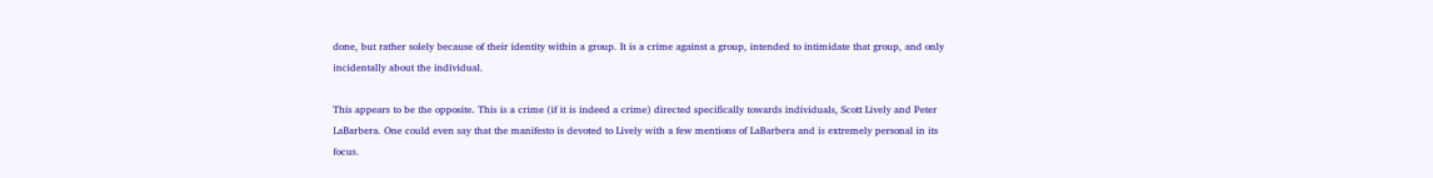done, but rather solely because of their identity within a group. It is a crime against a group, intended to intimidate that group, and only incidentally about the individual.

This appears to be the opposite. This is a crime (if it is indeed a crime) directed specifically towards individuals, Scott Lively and Peter LaBarbera. One could even say that the manifesto is devoted to Lively with a few mentions of LaBarbera and is extremely personal in its focus.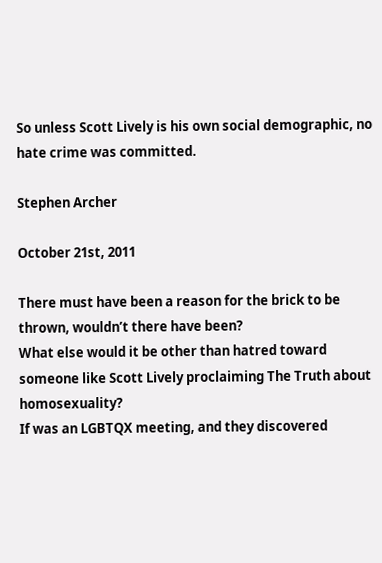So unless Scott Lively is his own social demographic, no hate crime was committed.

Stephen Archer

October 21st, 2011

There must have been a reason for the brick to be thrown, wouldn’t there have been?
What else would it be other than hatred toward someone like Scott Lively proclaiming The Truth about homosexuality?
If was an LGBTQX meeting, and they discovered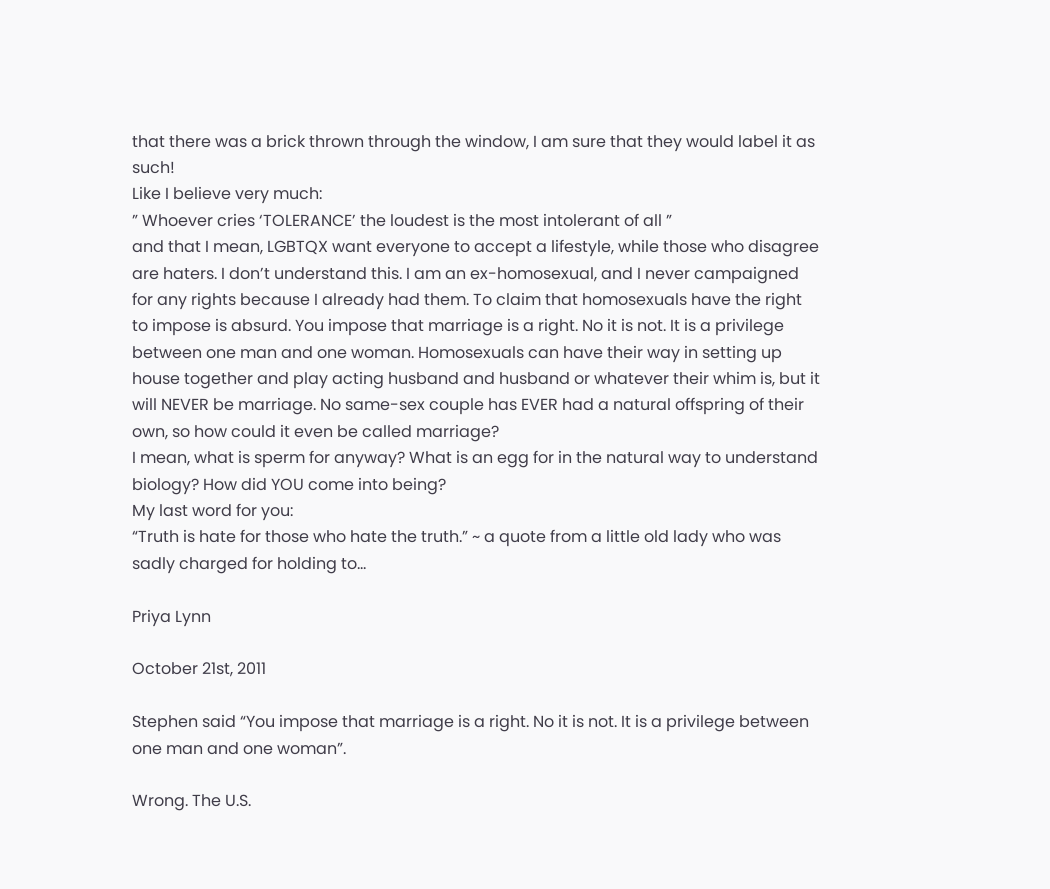that there was a brick thrown through the window, I am sure that they would label it as such!
Like I believe very much:
” Whoever cries ‘TOLERANCE’ the loudest is the most intolerant of all ”
and that I mean, LGBTQX want everyone to accept a lifestyle, while those who disagree are haters. I don’t understand this. I am an ex-homosexual, and I never campaigned for any rights because I already had them. To claim that homosexuals have the right to impose is absurd. You impose that marriage is a right. No it is not. It is a privilege between one man and one woman. Homosexuals can have their way in setting up house together and play acting husband and husband or whatever their whim is, but it will NEVER be marriage. No same-sex couple has EVER had a natural offspring of their own, so how could it even be called marriage?
I mean, what is sperm for anyway? What is an egg for in the natural way to understand biology? How did YOU come into being?
My last word for you:
“Truth is hate for those who hate the truth.” ~ a quote from a little old lady who was sadly charged for holding to…

Priya Lynn

October 21st, 2011

Stephen said “You impose that marriage is a right. No it is not. It is a privilege between one man and one woman”.

Wrong. The U.S.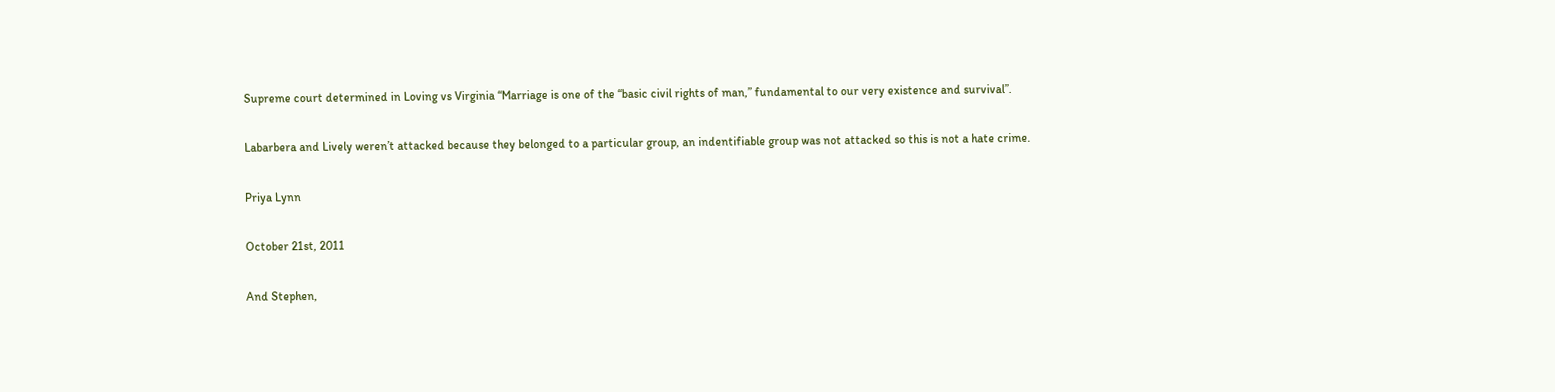Supreme court determined in Loving vs Virginia “Marriage is one of the “basic civil rights of man,” fundamental to our very existence and survival”.

Labarbera and Lively weren’t attacked because they belonged to a particular group, an indentifiable group was not attacked so this is not a hate crime.

Priya Lynn

October 21st, 2011

And Stephen,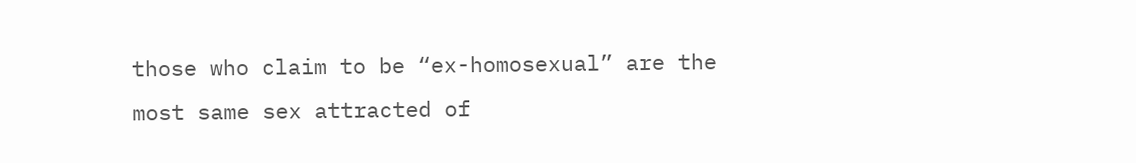those who claim to be “ex-homosexual” are the most same sex attracted of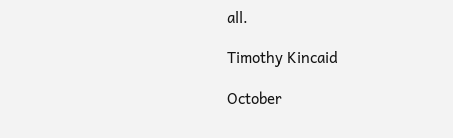all.

Timothy Kincaid

October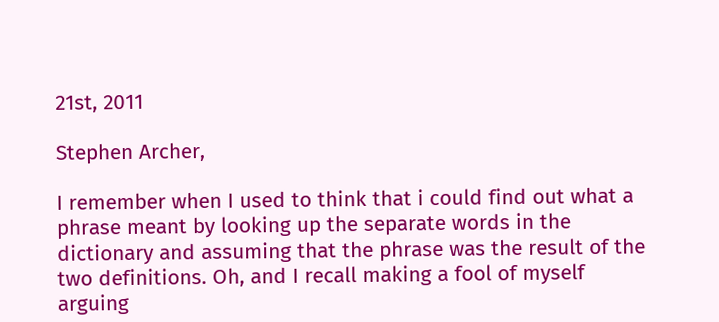21st, 2011

Stephen Archer,

I remember when I used to think that i could find out what a phrase meant by looking up the separate words in the dictionary and assuming that the phrase was the result of the two definitions. Oh, and I recall making a fool of myself arguing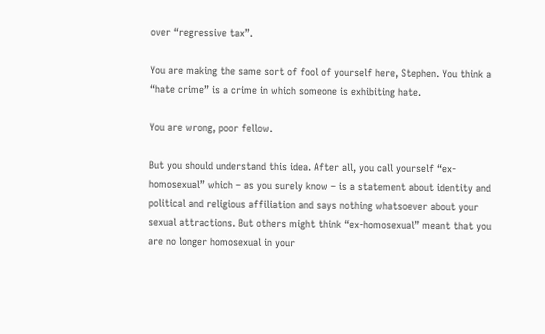over “regressive tax”.

You are making the same sort of fool of yourself here, Stephen. You think a “hate crime” is a crime in which someone is exhibiting hate.

You are wrong, poor fellow.

But you should understand this idea. After all, you call yourself “ex-homosexual” which – as you surely know – is a statement about identity and political and religious affiliation and says nothing whatsoever about your sexual attractions. But others might think “ex-homosexual” meant that you are no longer homosexual in your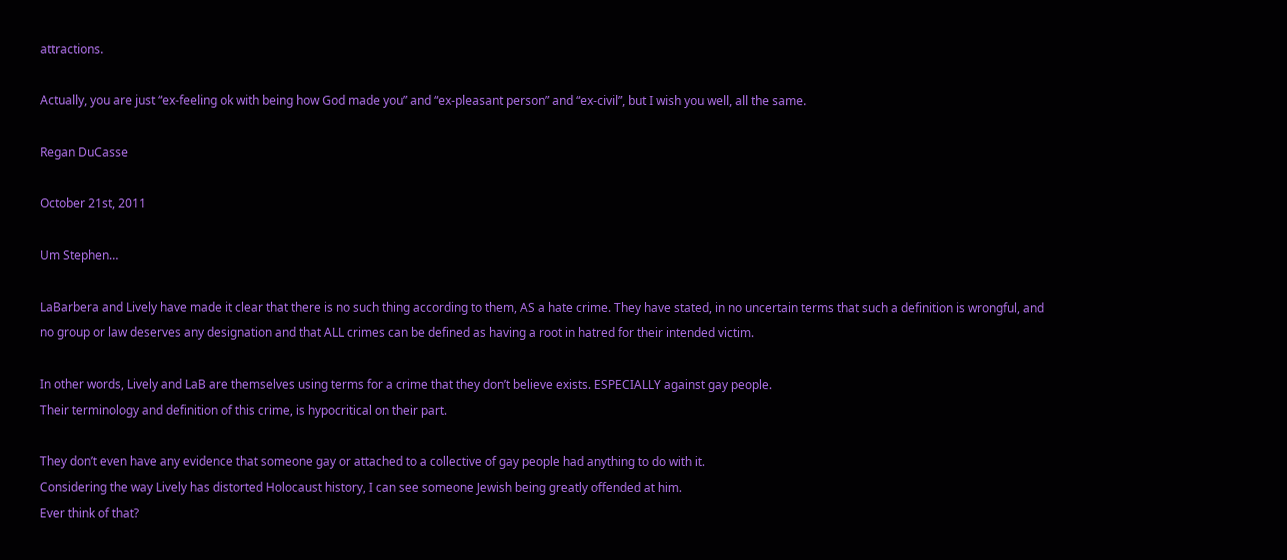attractions.

Actually, you are just “ex-feeling ok with being how God made you” and “ex-pleasant person” and “ex-civil”, but I wish you well, all the same.

Regan DuCasse

October 21st, 2011

Um Stephen…

LaBarbera and Lively have made it clear that there is no such thing according to them, AS a hate crime. They have stated, in no uncertain terms that such a definition is wrongful, and no group or law deserves any designation and that ALL crimes can be defined as having a root in hatred for their intended victim.

In other words, Lively and LaB are themselves using terms for a crime that they don’t believe exists. ESPECIALLY against gay people.
Their terminology and definition of this crime, is hypocritical on their part.

They don’t even have any evidence that someone gay or attached to a collective of gay people had anything to do with it.
Considering the way Lively has distorted Holocaust history, I can see someone Jewish being greatly offended at him.
Ever think of that?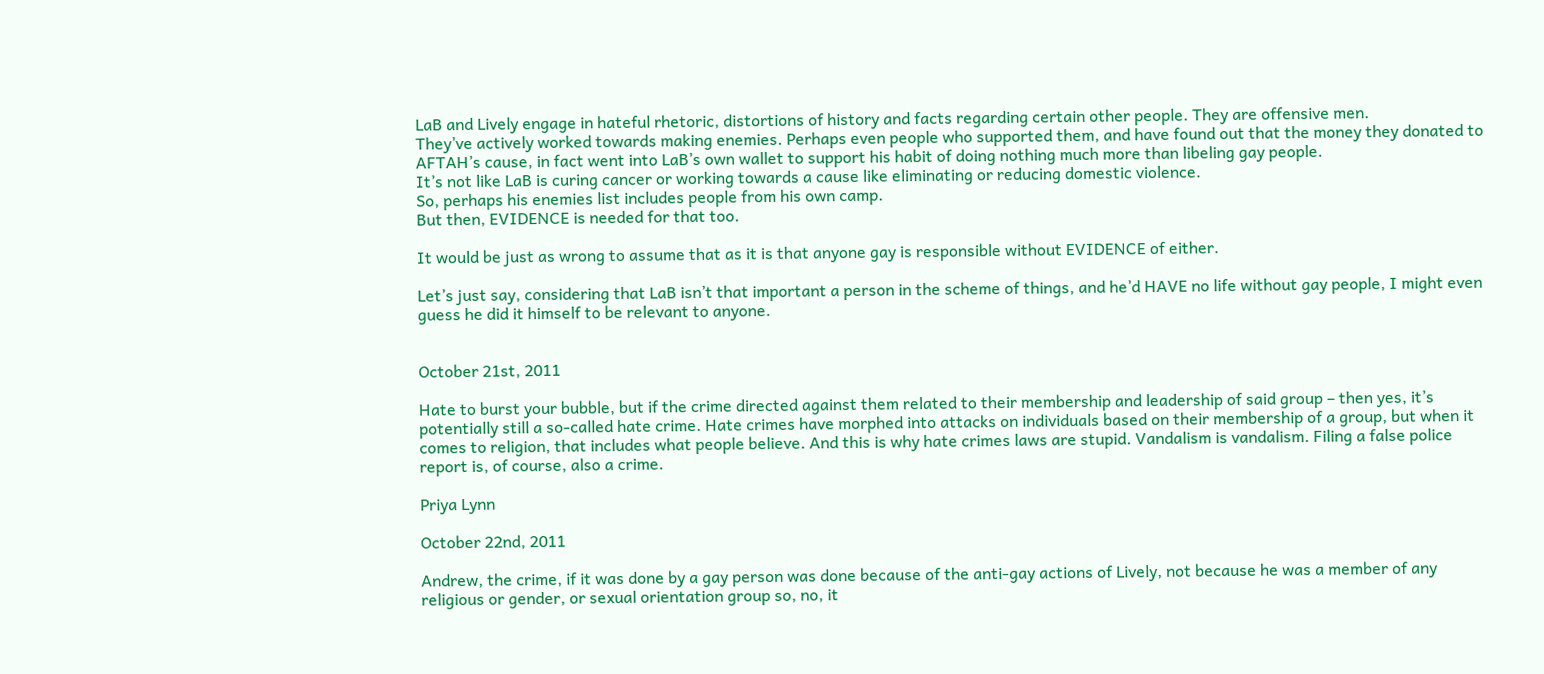LaB and Lively engage in hateful rhetoric, distortions of history and facts regarding certain other people. They are offensive men.
They’ve actively worked towards making enemies. Perhaps even people who supported them, and have found out that the money they donated to AFTAH’s cause, in fact went into LaB’s own wallet to support his habit of doing nothing much more than libeling gay people.
It’s not like LaB is curing cancer or working towards a cause like eliminating or reducing domestic violence.
So, perhaps his enemies list includes people from his own camp.
But then, EVIDENCE is needed for that too.

It would be just as wrong to assume that as it is that anyone gay is responsible without EVIDENCE of either.

Let’s just say, considering that LaB isn’t that important a person in the scheme of things, and he’d HAVE no life without gay people, I might even guess he did it himself to be relevant to anyone.


October 21st, 2011

Hate to burst your bubble, but if the crime directed against them related to their membership and leadership of said group – then yes, it’s potentially still a so-called hate crime. Hate crimes have morphed into attacks on individuals based on their membership of a group, but when it comes to religion, that includes what people believe. And this is why hate crimes laws are stupid. Vandalism is vandalism. Filing a false police report is, of course, also a crime.

Priya Lynn

October 22nd, 2011

Andrew, the crime, if it was done by a gay person was done because of the anti-gay actions of Lively, not because he was a member of any religious or gender, or sexual orientation group so, no, it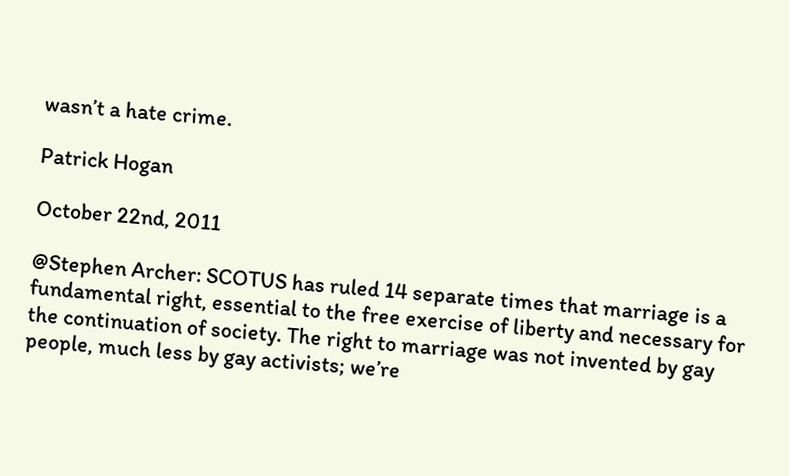wasn’t a hate crime.

Patrick Hogan

October 22nd, 2011

@Stephen Archer: SCOTUS has ruled 14 separate times that marriage is a fundamental right, essential to the free exercise of liberty and necessary for the continuation of society. The right to marriage was not invented by gay people, much less by gay activists; we’re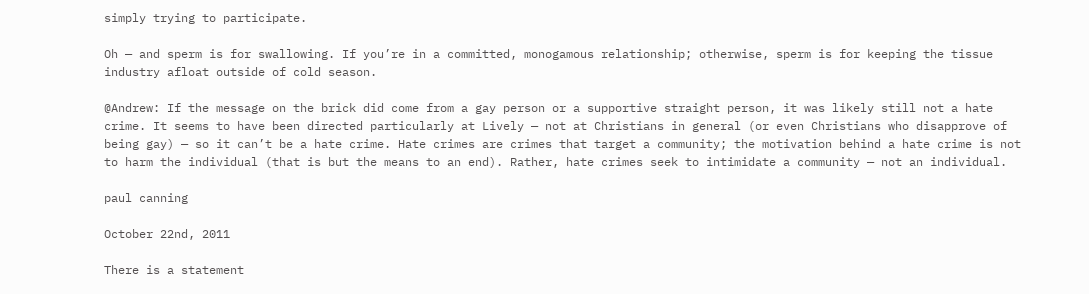simply trying to participate.

Oh — and sperm is for swallowing. If you’re in a committed, monogamous relationship; otherwise, sperm is for keeping the tissue industry afloat outside of cold season.

@Andrew: If the message on the brick did come from a gay person or a supportive straight person, it was likely still not a hate crime. It seems to have been directed particularly at Lively — not at Christians in general (or even Christians who disapprove of being gay) — so it can’t be a hate crime. Hate crimes are crimes that target a community; the motivation behind a hate crime is not to harm the individual (that is but the means to an end). Rather, hate crimes seek to intimidate a community — not an individual.

paul canning

October 22nd, 2011

There is a statement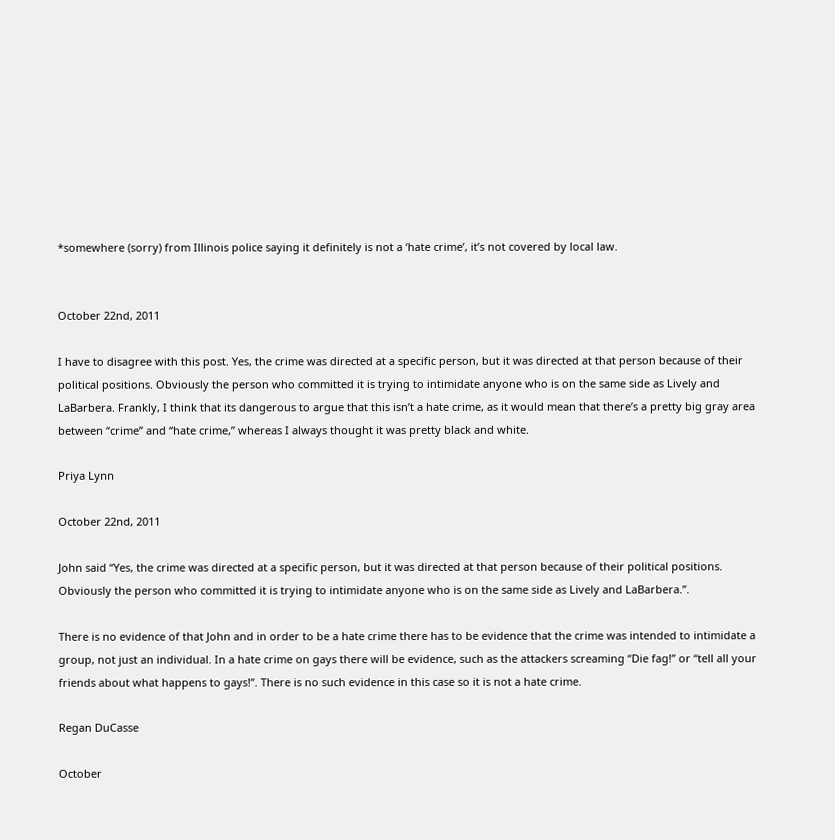*somewhere (sorry) from Illinois police saying it definitely is not a ‘hate crime’, it’s not covered by local law.


October 22nd, 2011

I have to disagree with this post. Yes, the crime was directed at a specific person, but it was directed at that person because of their political positions. Obviously the person who committed it is trying to intimidate anyone who is on the same side as Lively and LaBarbera. Frankly, I think that its dangerous to argue that this isn’t a hate crime, as it would mean that there’s a pretty big gray area between “crime” and “hate crime,” whereas I always thought it was pretty black and white.

Priya Lynn

October 22nd, 2011

John said “Yes, the crime was directed at a specific person, but it was directed at that person because of their political positions. Obviously the person who committed it is trying to intimidate anyone who is on the same side as Lively and LaBarbera.”.

There is no evidence of that John and in order to be a hate crime there has to be evidence that the crime was intended to intimidate a group, not just an individual. In a hate crime on gays there will be evidence, such as the attackers screaming “Die fag!” or “tell all your friends about what happens to gays!”. There is no such evidence in this case so it is not a hate crime.

Regan DuCasse

October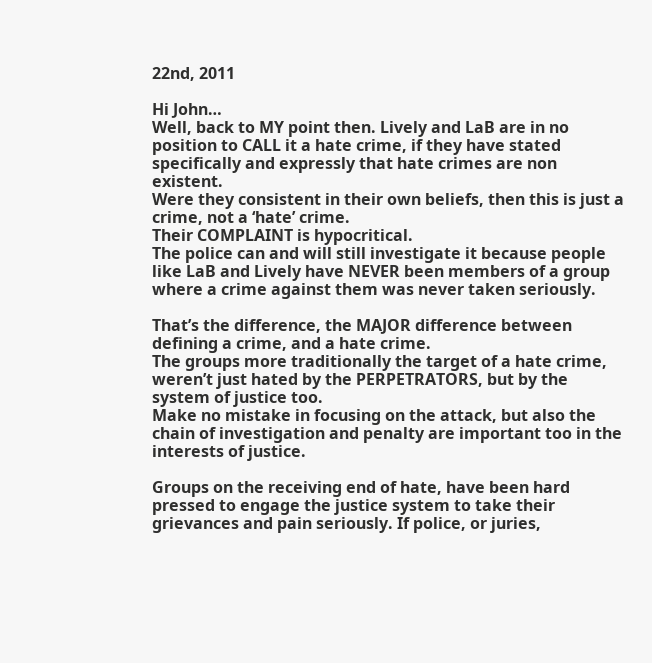22nd, 2011

Hi John…
Well, back to MY point then. Lively and LaB are in no position to CALL it a hate crime, if they have stated specifically and expressly that hate crimes are non existent.
Were they consistent in their own beliefs, then this is just a crime, not a ‘hate’ crime.
Their COMPLAINT is hypocritical.
The police can and will still investigate it because people like LaB and Lively have NEVER been members of a group where a crime against them was never taken seriously.

That’s the difference, the MAJOR difference between defining a crime, and a hate crime.
The groups more traditionally the target of a hate crime, weren’t just hated by the PERPETRATORS, but by the system of justice too.
Make no mistake in focusing on the attack, but also the chain of investigation and penalty are important too in the interests of justice.

Groups on the receiving end of hate, have been hard pressed to engage the justice system to take their grievances and pain seriously. If police, or juries,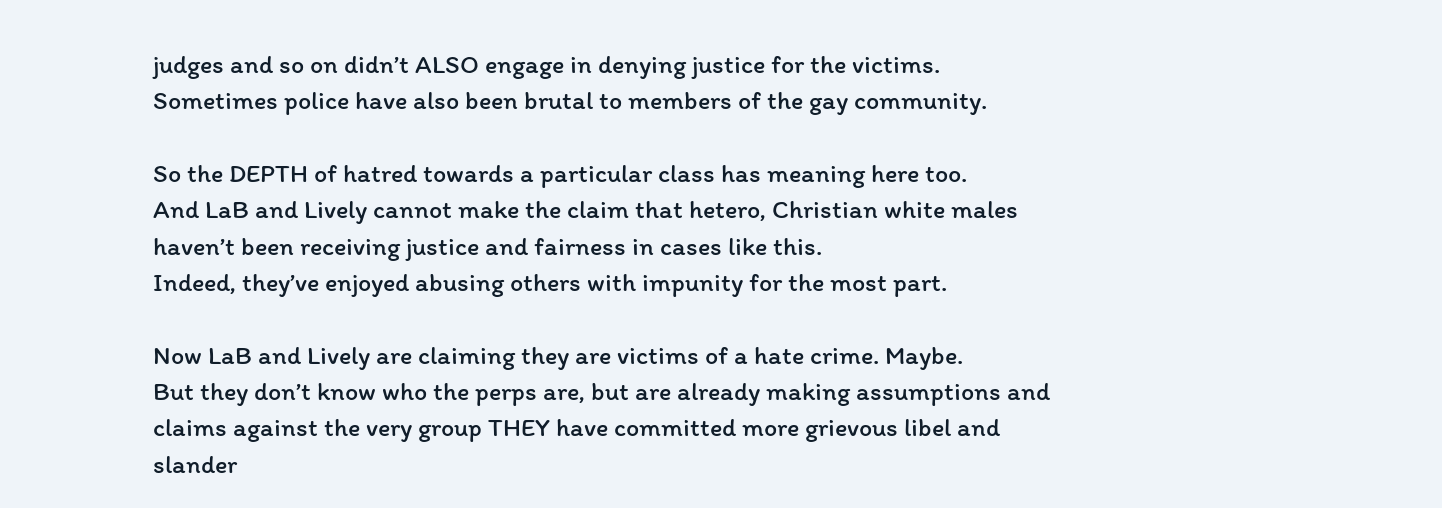judges and so on didn’t ALSO engage in denying justice for the victims.
Sometimes police have also been brutal to members of the gay community.

So the DEPTH of hatred towards a particular class has meaning here too.
And LaB and Lively cannot make the claim that hetero, Christian white males haven’t been receiving justice and fairness in cases like this.
Indeed, they’ve enjoyed abusing others with impunity for the most part.

Now LaB and Lively are claiming they are victims of a hate crime. Maybe.
But they don’t know who the perps are, but are already making assumptions and claims against the very group THEY have committed more grievous libel and slander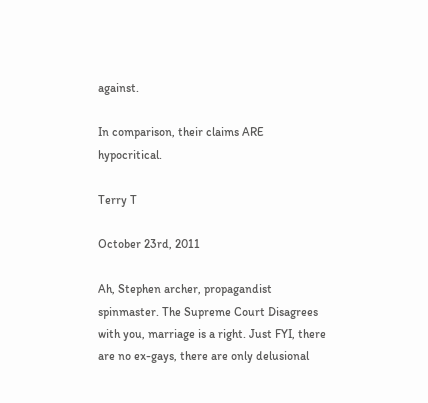against.

In comparison, their claims ARE hypocritical.

Terry T

October 23rd, 2011

Ah, Stephen archer, propagandist spinmaster. The Supreme Court Disagrees with you, marriage is a right. Just FYI, there are no ex-gays, there are only delusional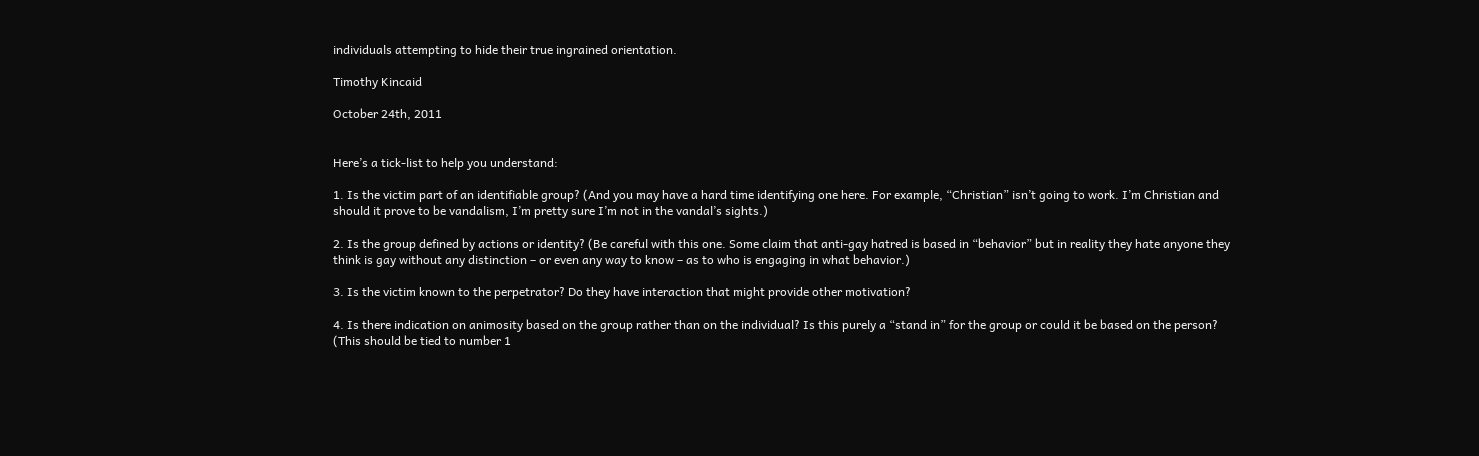individuals attempting to hide their true ingrained orientation.

Timothy Kincaid

October 24th, 2011


Here’s a tick-list to help you understand:

1. Is the victim part of an identifiable group? (And you may have a hard time identifying one here. For example, “Christian” isn’t going to work. I’m Christian and should it prove to be vandalism, I’m pretty sure I’m not in the vandal’s sights.)

2. Is the group defined by actions or identity? (Be careful with this one. Some claim that anti-gay hatred is based in “behavior” but in reality they hate anyone they think is gay without any distinction – or even any way to know – as to who is engaging in what behavior.)

3. Is the victim known to the perpetrator? Do they have interaction that might provide other motivation?

4. Is there indication on animosity based on the group rather than on the individual? Is this purely a “stand in” for the group or could it be based on the person? (This should be tied to number 1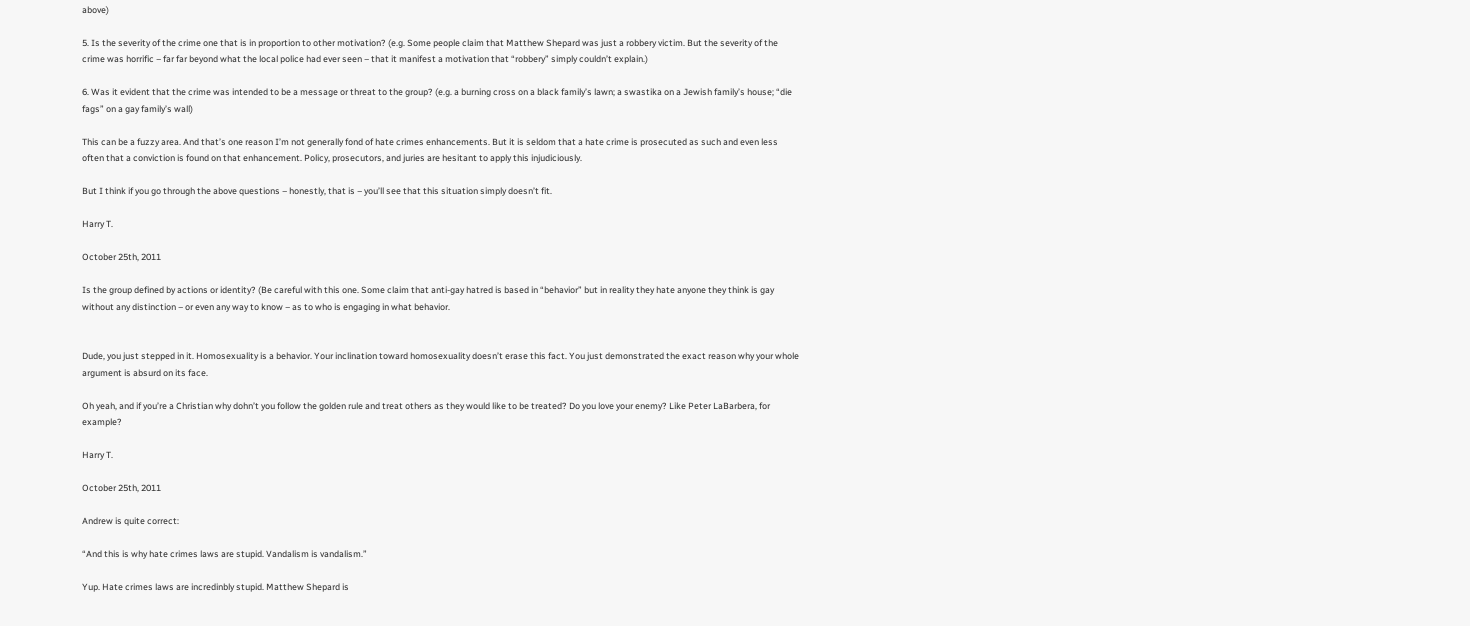above)

5. Is the severity of the crime one that is in proportion to other motivation? (e.g. Some people claim that Matthew Shepard was just a robbery victim. But the severity of the crime was horrific – far far beyond what the local police had ever seen – that it manifest a motivation that “robbery” simply couldn’t explain.)

6. Was it evident that the crime was intended to be a message or threat to the group? (e.g. a burning cross on a black family’s lawn; a swastika on a Jewish family’s house; “die fags” on a gay family’s wall)

This can be a fuzzy area. And that’s one reason I’m not generally fond of hate crimes enhancements. But it is seldom that a hate crime is prosecuted as such and even less often that a conviction is found on that enhancement. Policy, prosecutors, and juries are hesitant to apply this injudiciously.

But I think if you go through the above questions – honestly, that is – you’ll see that this situation simply doesn’t fit.

Harry T.

October 25th, 2011

Is the group defined by actions or identity? (Be careful with this one. Some claim that anti-gay hatred is based in “behavior” but in reality they hate anyone they think is gay without any distinction – or even any way to know – as to who is engaging in what behavior.


Dude, you just stepped in it. Homosexuality is a behavior. Your inclination toward homosexuality doesn’t erase this fact. You just demonstrated the exact reason why your whole argument is absurd on its face.

Oh yeah, and if you’re a Christian why dohn’t you follow the golden rule and treat others as they would like to be treated? Do you love your enemy? Like Peter LaBarbera, for example?

Harry T.

October 25th, 2011

Andrew is quite correct:

“And this is why hate crimes laws are stupid. Vandalism is vandalism.”

Yup. Hate crimes laws are incredinbly stupid. Matthew Shepard is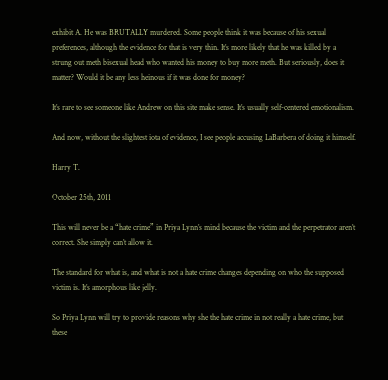exhibit A. He was BRUTALLY murdered. Some people think it was because of his sexual preferences, although the evidence for that is very thin. It’s more likely that he was killed by a strung out meth bisexual head who wanted his money to buy more meth. But seriously, does it matter? Would it be any less heinous if it was done for money?

It’s rare to see someone like Andrew on this site make sense. It’s usually self-centered emotionalism.

And now, without the slightest iota of evidence, I see people accusing LaBarbera of doing it himself.

Harry T.

October 25th, 2011

This will never be a “hate crime” in Priya Lynn’s mind because the victim and the perpetrator aren’t correct. She simply can’t allow it.

The standard for what is, and what is not a hate crime changes depending on who the supposed victim is. It’s amorphous like jelly.

So Priya Lynn will try to provide reasons why she the hate crime in not really a hate crime, but these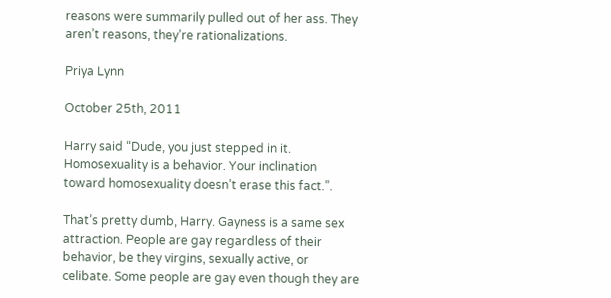reasons were summarily pulled out of her ass. They aren’t reasons, they’re rationalizations.

Priya Lynn

October 25th, 2011

Harry said “Dude, you just stepped in it. Homosexuality is a behavior. Your inclination toward homosexuality doesn’t erase this fact.”.

That’s pretty dumb, Harry. Gayness is a same sex attraction. People are gay regardless of their behavior, be they virgins, sexually active, or celibate. Some people are gay even though they are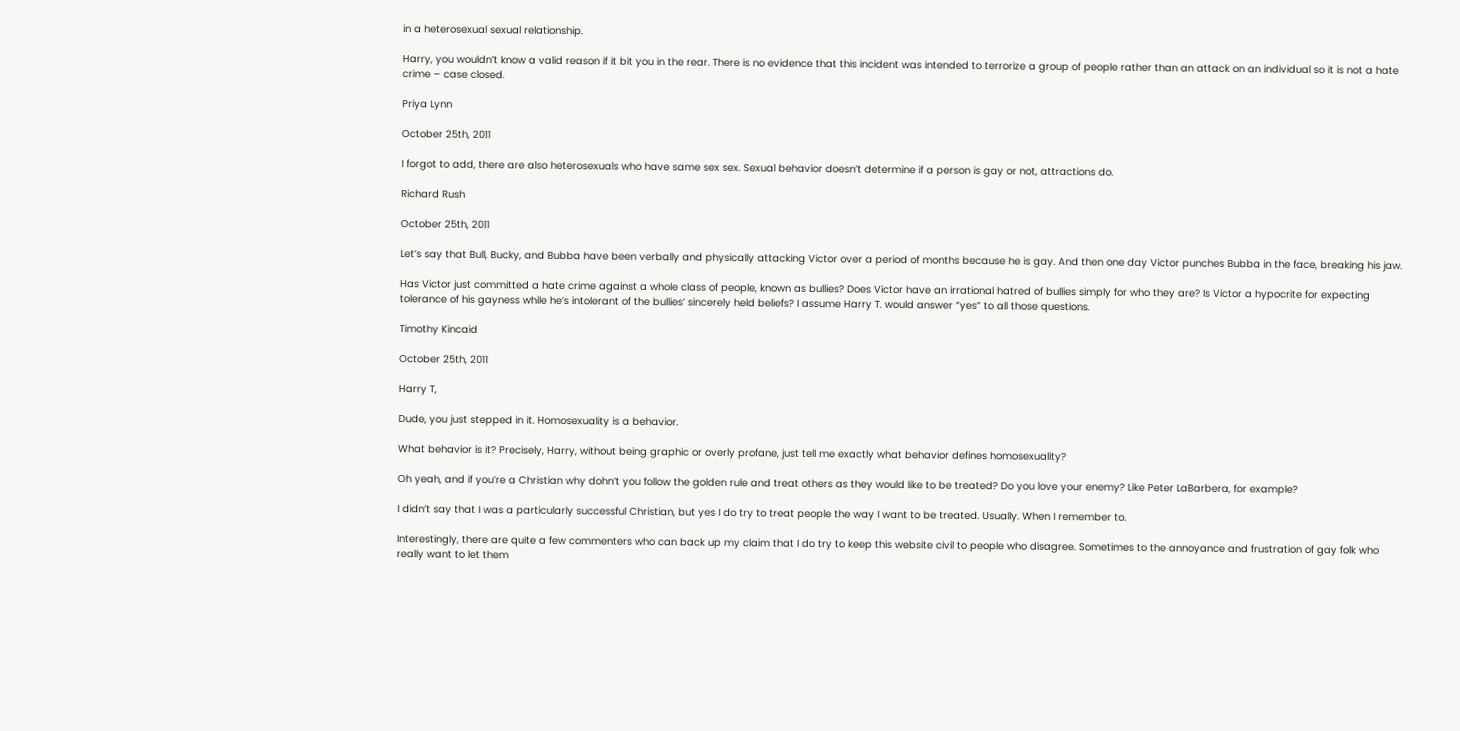in a heterosexual sexual relationship.

Harry, you wouldn’t know a valid reason if it bit you in the rear. There is no evidence that this incident was intended to terrorize a group of people rather than an attack on an individual so it is not a hate crime – case closed.

Priya Lynn

October 25th, 2011

I forgot to add, there are also heterosexuals who have same sex sex. Sexual behavior doesn’t determine if a person is gay or not, attractions do.

Richard Rush

October 25th, 2011

Let’s say that Bull, Bucky, and Bubba have been verbally and physically attacking Victor over a period of months because he is gay. And then one day Victor punches Bubba in the face, breaking his jaw.

Has Victor just committed a hate crime against a whole class of people, known as bullies? Does Victor have an irrational hatred of bullies simply for who they are? Is Victor a hypocrite for expecting tolerance of his gayness while he’s intolerant of the bullies’ sincerely held beliefs? I assume Harry T. would answer “yes” to all those questions.

Timothy Kincaid

October 25th, 2011

Harry T,

Dude, you just stepped in it. Homosexuality is a behavior.

What behavior is it? Precisely, Harry, without being graphic or overly profane, just tell me exactly what behavior defines homosexuality?

Oh yeah, and if you’re a Christian why dohn’t you follow the golden rule and treat others as they would like to be treated? Do you love your enemy? Like Peter LaBarbera, for example?

I didn’t say that I was a particularly successful Christian, but yes I do try to treat people the way I want to be treated. Usually. When I remember to.

Interestingly, there are quite a few commenters who can back up my claim that I do try to keep this website civil to people who disagree. Sometimes to the annoyance and frustration of gay folk who really want to let them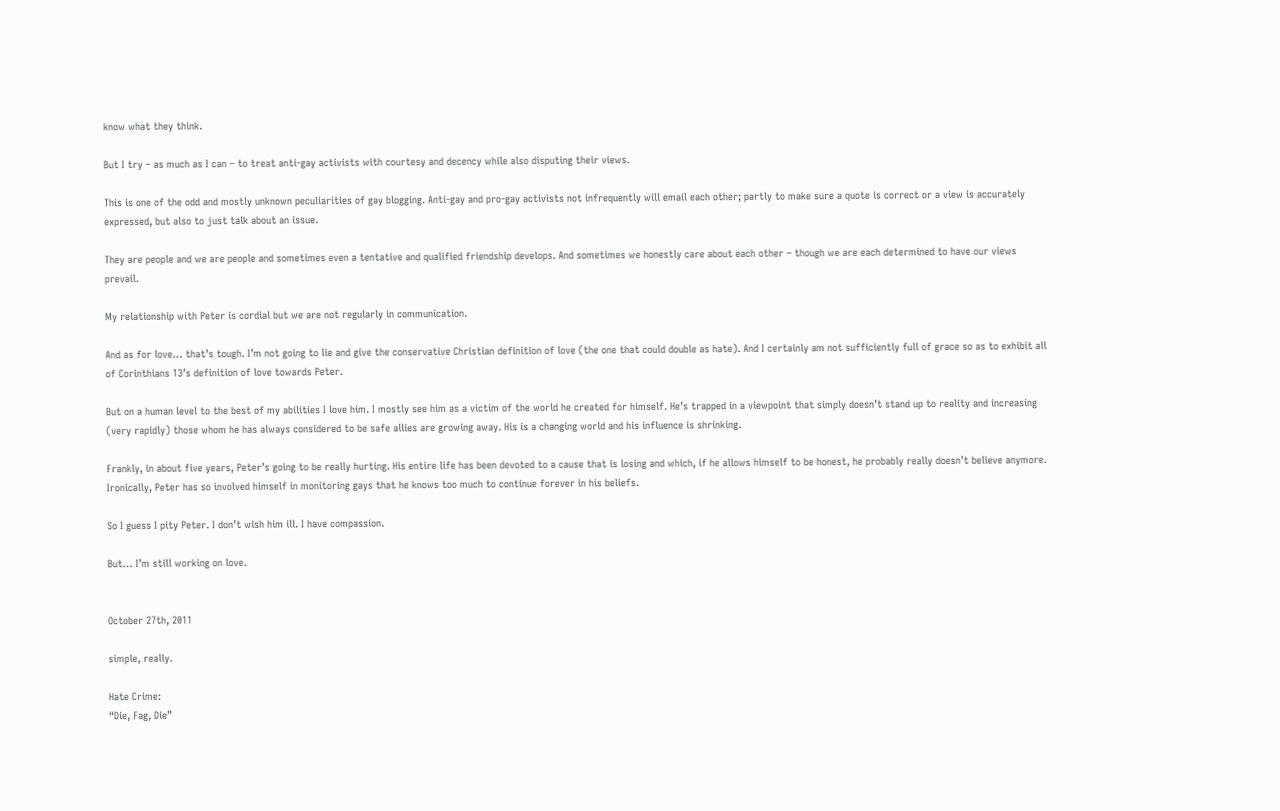know what they think.

But I try – as much as I can – to treat anti-gay activists with courtesy and decency while also disputing their views.

This is one of the odd and mostly unknown peculiarities of gay blogging. Anti-gay and pro-gay activists not infrequently will email each other; partly to make sure a quote is correct or a view is accurately expressed, but also to just talk about an issue.

They are people and we are people and sometimes even a tentative and qualified friendship develops. And sometimes we honestly care about each other – though we are each determined to have our views prevail.

My relationship with Peter is cordial but we are not regularly in communication.

And as for love… that’s tough. I’m not going to lie and give the conservative Christian definition of love (the one that could double as hate). And I certainly am not sufficiently full of grace so as to exhibit all of Corinthians 13’s definition of love towards Peter.

But on a human level to the best of my abilities I love him. I mostly see him as a victim of the world he created for himself. He’s trapped in a viewpoint that simply doesn’t stand up to reality and increasing (very rapidly) those whom he has always considered to be safe allies are growing away. His is a changing world and his influence is shrinking.

Frankly, in about five years, Peter’s going to be really hurting. His entire life has been devoted to a cause that is losing and which, if he allows himself to be honest, he probably really doesn’t believe anymore. Ironically, Peter has so involved himself in monitoring gays that he knows too much to continue forever in his beliefs.

So I guess I pity Peter. I don’t wish him ill. I have compassion.

But… I’m still working on love.


October 27th, 2011

simple, really.

Hate Crime:
“Die, Fag, Die”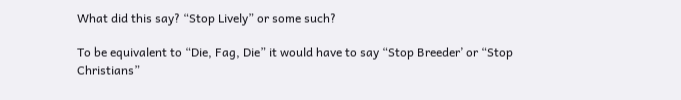What did this say? “Stop Lively” or some such?

To be equivalent to “Die, Fag, Die” it would have to say “Stop Breeder’ or “Stop Christians”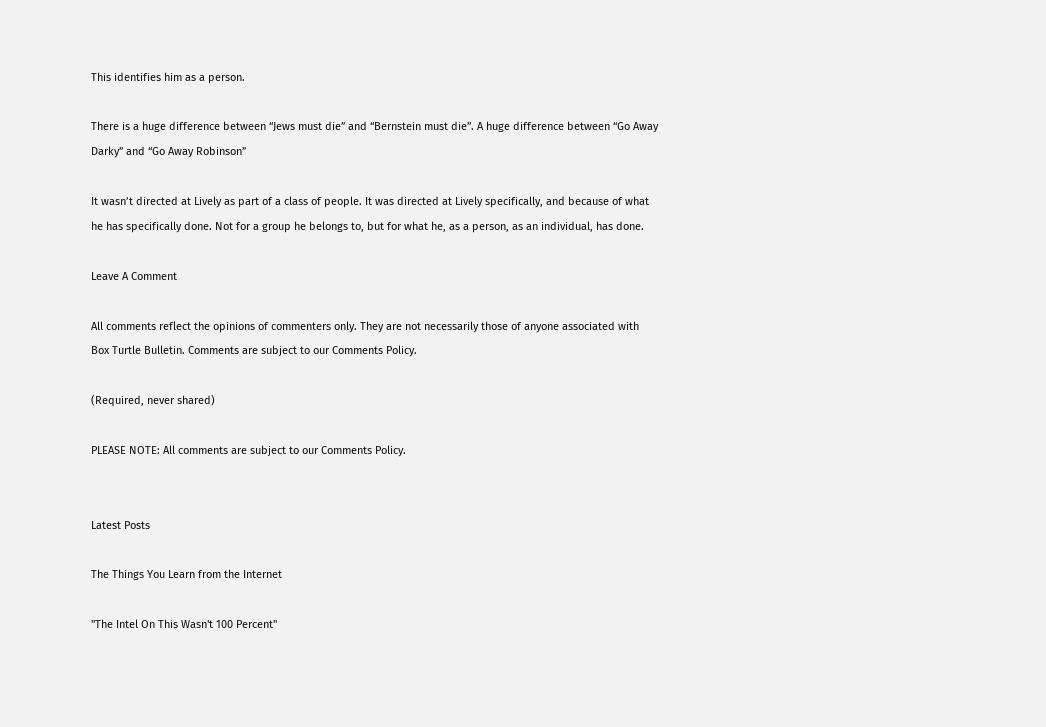This identifies him as a person.

There is a huge difference between “Jews must die” and “Bernstein must die”. A huge difference between “Go Away Darky” and “Go Away Robinson”

It wasn’t directed at Lively as part of a class of people. It was directed at Lively specifically, and because of what he has specifically done. Not for a group he belongs to, but for what he, as a person, as an individual, has done.

Leave A Comment

All comments reflect the opinions of commenters only. They are not necessarily those of anyone associated with Box Turtle Bulletin. Comments are subject to our Comments Policy.

(Required, never shared)

PLEASE NOTE: All comments are subject to our Comments Policy.


Latest Posts

The Things You Learn from the Internet

"The Intel On This Wasn't 100 Percent"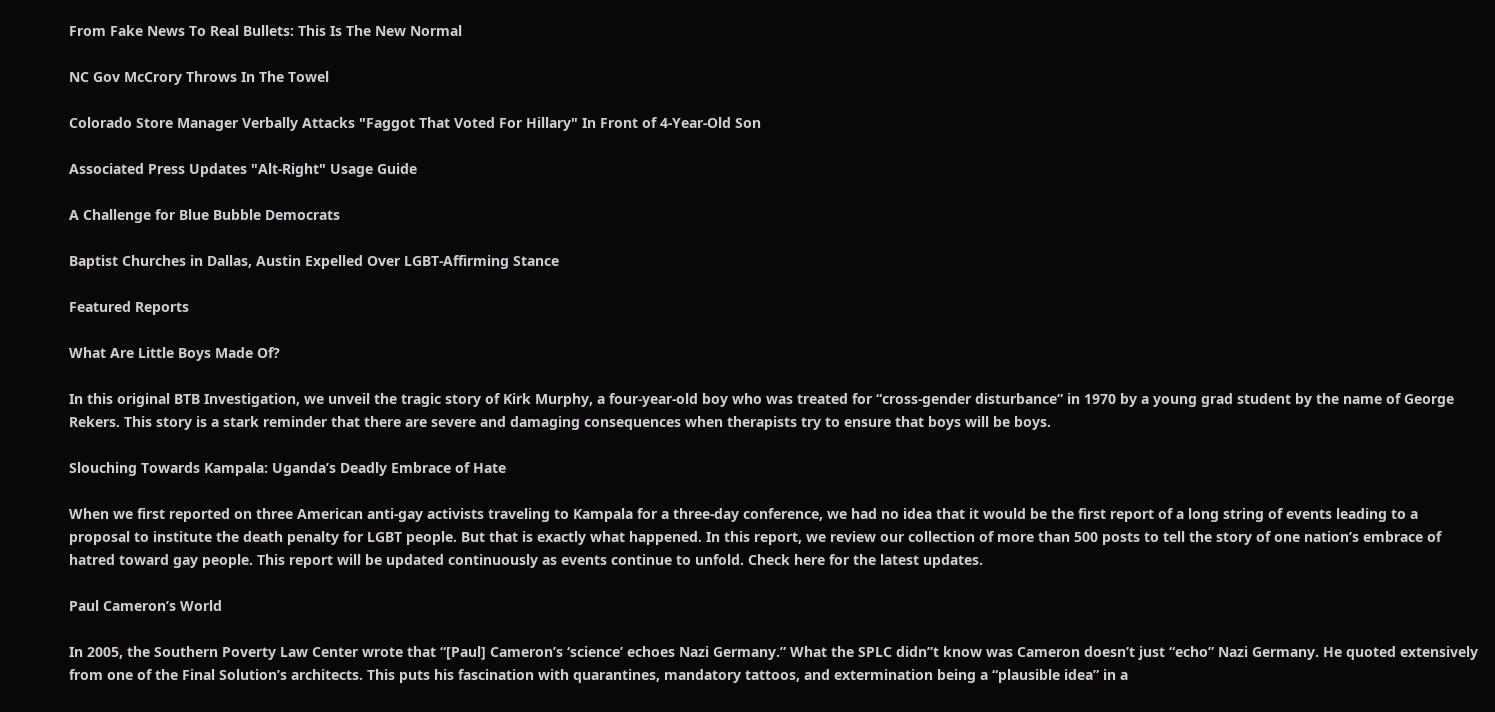From Fake News To Real Bullets: This Is The New Normal

NC Gov McCrory Throws In The Towel

Colorado Store Manager Verbally Attacks "Faggot That Voted For Hillary" In Front of 4-Year-Old Son

Associated Press Updates "Alt-Right" Usage Guide

A Challenge for Blue Bubble Democrats

Baptist Churches in Dallas, Austin Expelled Over LGBT-Affirming Stance

Featured Reports

What Are Little Boys Made Of?

In this original BTB Investigation, we unveil the tragic story of Kirk Murphy, a four-year-old boy who was treated for “cross-gender disturbance” in 1970 by a young grad student by the name of George Rekers. This story is a stark reminder that there are severe and damaging consequences when therapists try to ensure that boys will be boys.

Slouching Towards Kampala: Uganda’s Deadly Embrace of Hate

When we first reported on three American anti-gay activists traveling to Kampala for a three-day conference, we had no idea that it would be the first report of a long string of events leading to a proposal to institute the death penalty for LGBT people. But that is exactly what happened. In this report, we review our collection of more than 500 posts to tell the story of one nation’s embrace of hatred toward gay people. This report will be updated continuously as events continue to unfold. Check here for the latest updates.

Paul Cameron’s World

In 2005, the Southern Poverty Law Center wrote that “[Paul] Cameron’s ‘science’ echoes Nazi Germany.” What the SPLC didn”t know was Cameron doesn’t just “echo” Nazi Germany. He quoted extensively from one of the Final Solution’s architects. This puts his fascination with quarantines, mandatory tattoos, and extermination being a “plausible idea” in a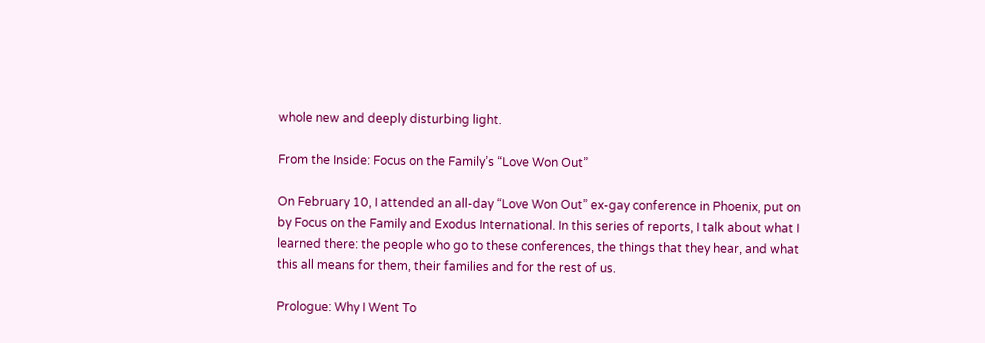whole new and deeply disturbing light.

From the Inside: Focus on the Family’s “Love Won Out”

On February 10, I attended an all-day “Love Won Out” ex-gay conference in Phoenix, put on by Focus on the Family and Exodus International. In this series of reports, I talk about what I learned there: the people who go to these conferences, the things that they hear, and what this all means for them, their families and for the rest of us.

Prologue: Why I Went To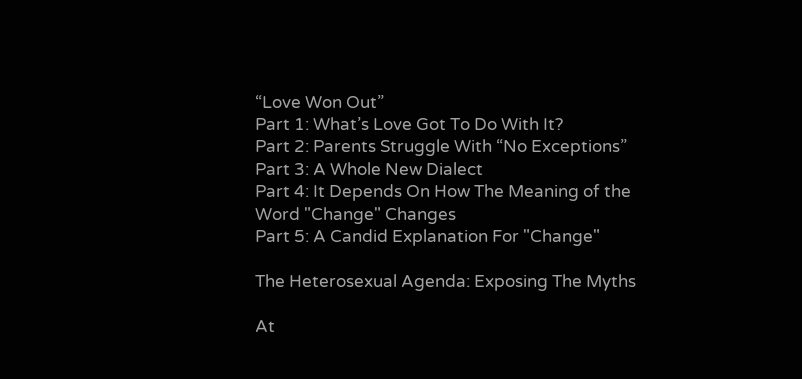“Love Won Out”
Part 1: What’s Love Got To Do With It?
Part 2: Parents Struggle With “No Exceptions”
Part 3: A Whole New Dialect
Part 4: It Depends On How The Meaning of the Word "Change" Changes
Part 5: A Candid Explanation For "Change"

The Heterosexual Agenda: Exposing The Myths

At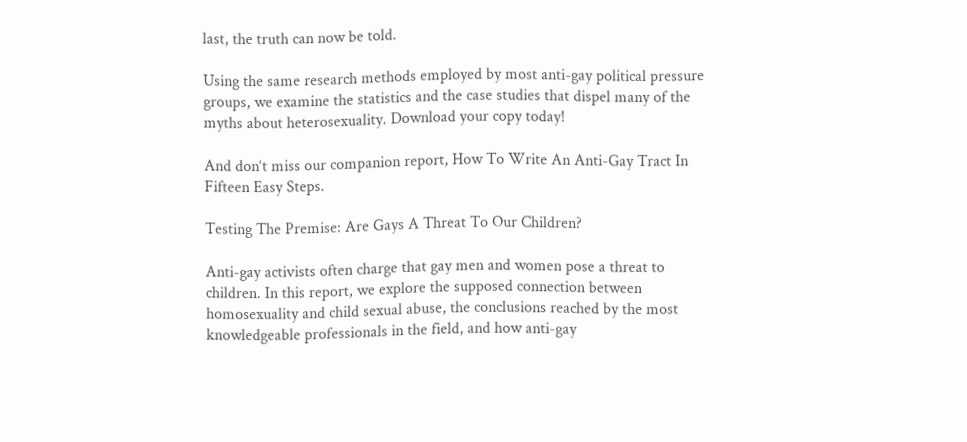last, the truth can now be told.

Using the same research methods employed by most anti-gay political pressure groups, we examine the statistics and the case studies that dispel many of the myths about heterosexuality. Download your copy today!

And don‘t miss our companion report, How To Write An Anti-Gay Tract In Fifteen Easy Steps.

Testing The Premise: Are Gays A Threat To Our Children?

Anti-gay activists often charge that gay men and women pose a threat to children. In this report, we explore the supposed connection between homosexuality and child sexual abuse, the conclusions reached by the most knowledgeable professionals in the field, and how anti-gay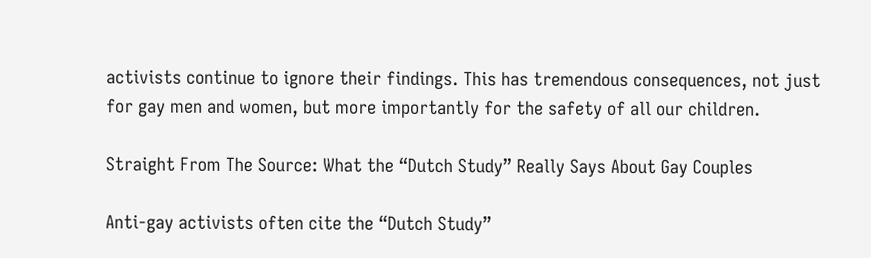activists continue to ignore their findings. This has tremendous consequences, not just for gay men and women, but more importantly for the safety of all our children.

Straight From The Source: What the “Dutch Study” Really Says About Gay Couples

Anti-gay activists often cite the “Dutch Study”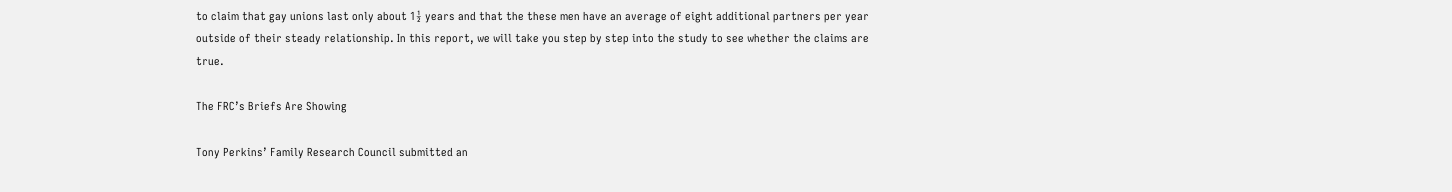to claim that gay unions last only about 1½ years and that the these men have an average of eight additional partners per year outside of their steady relationship. In this report, we will take you step by step into the study to see whether the claims are true.

The FRC’s Briefs Are Showing

Tony Perkins’ Family Research Council submitted an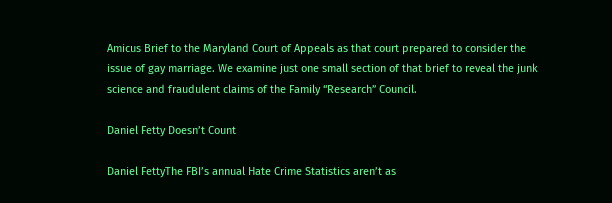Amicus Brief to the Maryland Court of Appeals as that court prepared to consider the issue of gay marriage. We examine just one small section of that brief to reveal the junk science and fraudulent claims of the Family “Research” Council.

Daniel Fetty Doesn’t Count

Daniel FettyThe FBI’s annual Hate Crime Statistics aren’t as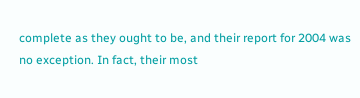complete as they ought to be, and their report for 2004 was no exception. In fact, their most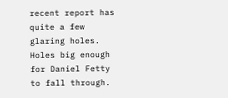recent report has quite a few glaring holes. Holes big enough for Daniel Fetty to fall through.